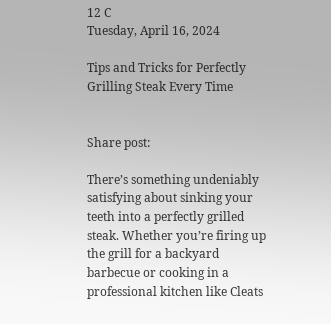12 C
Tuesday, April 16, 2024

Tips and Tricks for Perfectly Grilling Steak Every Time


Share post:

There’s something undeniably satisfying about sinking your teeth into a perfectly grilled steak. Whether you’re firing up the grill for a backyard barbecue or cooking in a professional kitchen like Cleats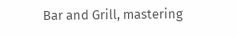Bar and Grill, mastering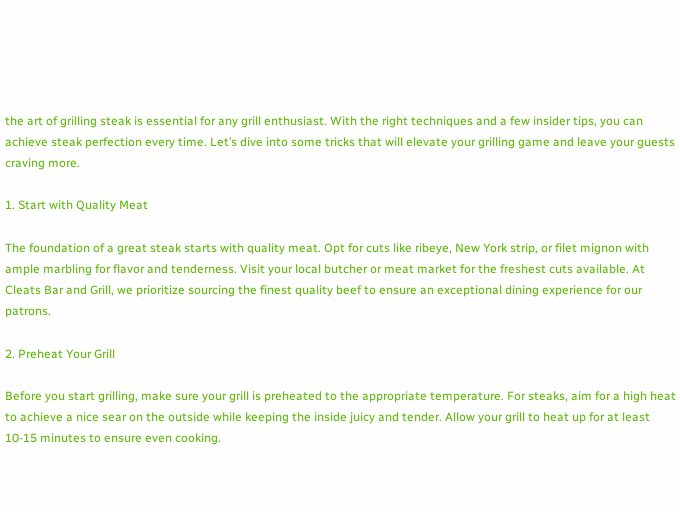the art of grilling steak is essential for any grill enthusiast. With the right techniques and a few insider tips, you can achieve steak perfection every time. Let’s dive into some tricks that will elevate your grilling game and leave your guests craving more.

1. Start with Quality Meat

The foundation of a great steak starts with quality meat. Opt for cuts like ribeye, New York strip, or filet mignon with ample marbling for flavor and tenderness. Visit your local butcher or meat market for the freshest cuts available. At Cleats Bar and Grill, we prioritize sourcing the finest quality beef to ensure an exceptional dining experience for our patrons.

2. Preheat Your Grill

Before you start grilling, make sure your grill is preheated to the appropriate temperature. For steaks, aim for a high heat to achieve a nice sear on the outside while keeping the inside juicy and tender. Allow your grill to heat up for at least 10-15 minutes to ensure even cooking.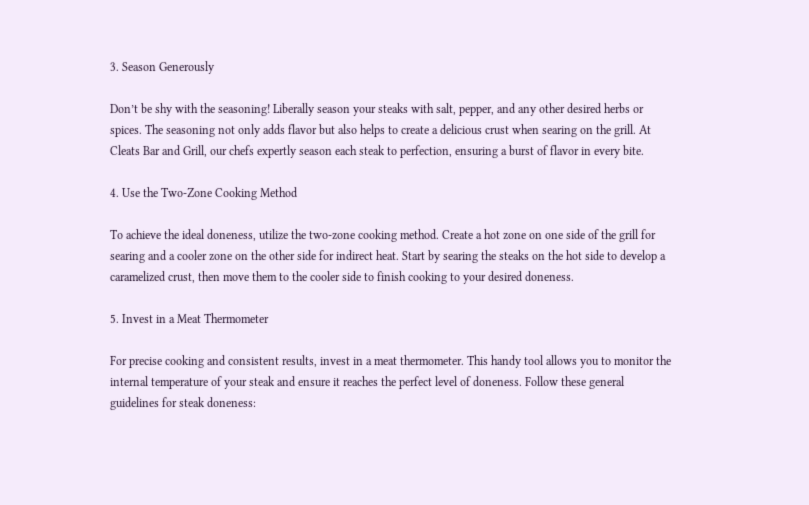3. Season Generously

Don’t be shy with the seasoning! Liberally season your steaks with salt, pepper, and any other desired herbs or spices. The seasoning not only adds flavor but also helps to create a delicious crust when searing on the grill. At Cleats Bar and Grill, our chefs expertly season each steak to perfection, ensuring a burst of flavor in every bite.

4. Use the Two-Zone Cooking Method

To achieve the ideal doneness, utilize the two-zone cooking method. Create a hot zone on one side of the grill for searing and a cooler zone on the other side for indirect heat. Start by searing the steaks on the hot side to develop a caramelized crust, then move them to the cooler side to finish cooking to your desired doneness.

5. Invest in a Meat Thermometer

For precise cooking and consistent results, invest in a meat thermometer. This handy tool allows you to monitor the internal temperature of your steak and ensure it reaches the perfect level of doneness. Follow these general guidelines for steak doneness: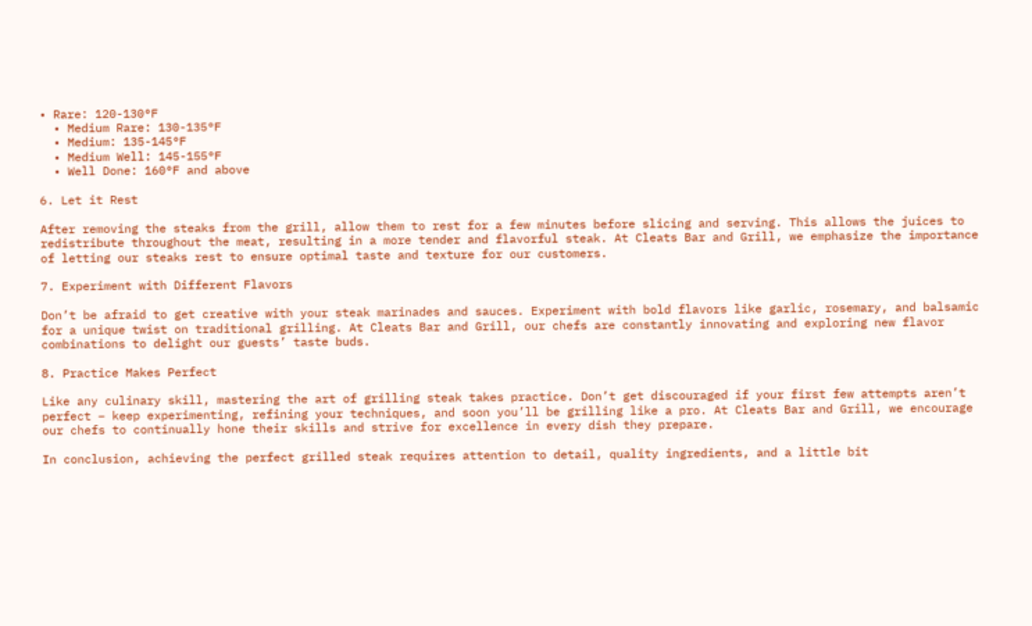• Rare: 120-130°F
  • Medium Rare: 130-135°F
  • Medium: 135-145°F
  • Medium Well: 145-155°F
  • Well Done: 160°F and above

6. Let it Rest

After removing the steaks from the grill, allow them to rest for a few minutes before slicing and serving. This allows the juices to redistribute throughout the meat, resulting in a more tender and flavorful steak. At Cleats Bar and Grill, we emphasize the importance of letting our steaks rest to ensure optimal taste and texture for our customers.

7. Experiment with Different Flavors

Don’t be afraid to get creative with your steak marinades and sauces. Experiment with bold flavors like garlic, rosemary, and balsamic for a unique twist on traditional grilling. At Cleats Bar and Grill, our chefs are constantly innovating and exploring new flavor combinations to delight our guests’ taste buds.

8. Practice Makes Perfect

Like any culinary skill, mastering the art of grilling steak takes practice. Don’t get discouraged if your first few attempts aren’t perfect – keep experimenting, refining your techniques, and soon you’ll be grilling like a pro. At Cleats Bar and Grill, we encourage our chefs to continually hone their skills and strive for excellence in every dish they prepare.

In conclusion, achieving the perfect grilled steak requires attention to detail, quality ingredients, and a little bit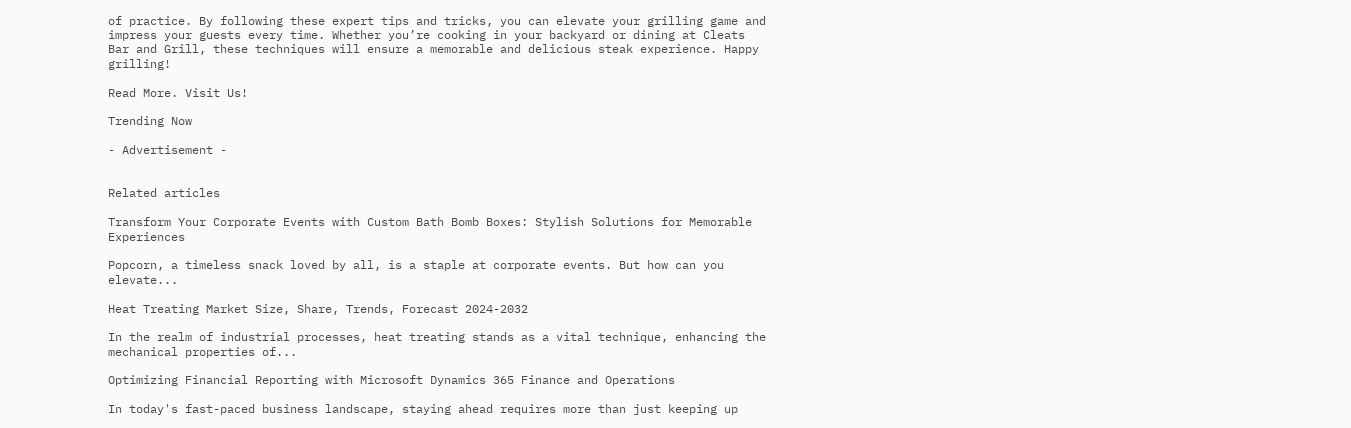of practice. By following these expert tips and tricks, you can elevate your grilling game and impress your guests every time. Whether you’re cooking in your backyard or dining at Cleats Bar and Grill, these techniques will ensure a memorable and delicious steak experience. Happy grilling!

Read More. Visit Us!

Trending Now

- Advertisement -


Related articles

Transform Your Corporate Events with Custom Bath Bomb Boxes: Stylish Solutions for Memorable Experiences

Popcorn, a timeless snack loved by all, is a staple at corporate events. But how can you elevate...

Heat Treating Market Size, Share, Trends, Forecast 2024-2032

In the realm of industrial processes, heat treating stands as a vital technique, enhancing the mechanical properties of...

Optimizing Financial Reporting with Microsoft Dynamics 365 Finance and Operations

In today's fast-paced business landscape, staying ahead requires more than just keeping up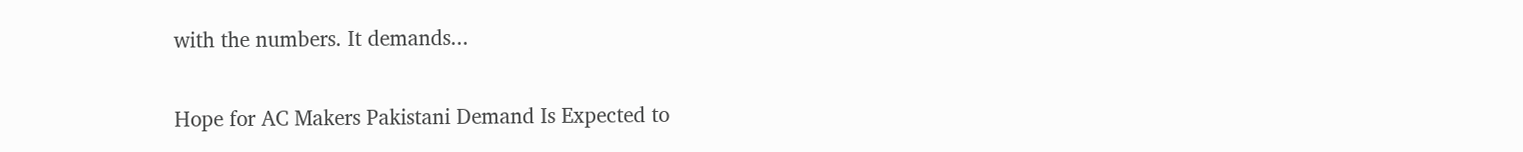with the numbers. It demands...

Hope for AC Makers Pakistani Demand Is Expected to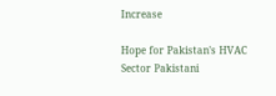Increase

Hope for Pakistan's HVAC Sector Pakistani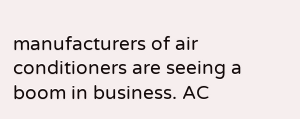manufacturers of air conditioners are seeing a boom in business. AC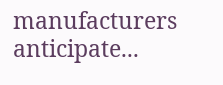manufacturers anticipate...